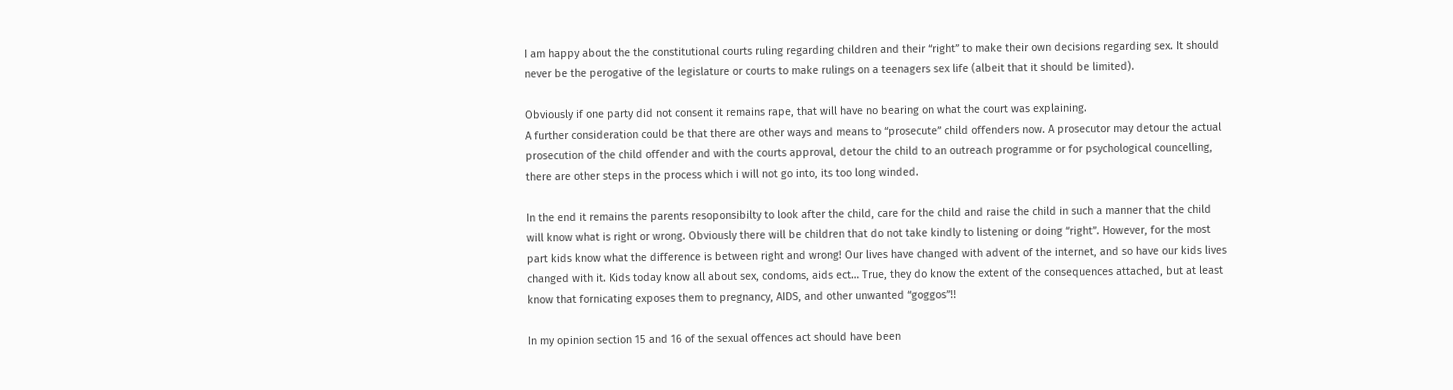I am happy about the the constitutional courts ruling regarding children and their “right” to make their own decisions regarding sex. It should never be the perogative of the legislature or courts to make rulings on a teenagers sex life (albeit that it should be limited).

Obviously if one party did not consent it remains rape, that will have no bearing on what the court was explaining.
A further consideration could be that there are other ways and means to “prosecute” child offenders now. A prosecutor may detour the actual prosecution of the child offender and with the courts approval, detour the child to an outreach programme or for psychological councelling, there are other steps in the process which i will not go into, its too long winded.

In the end it remains the parents resoponsibilty to look after the child, care for the child and raise the child in such a manner that the child will know what is right or wrong. Obviously there will be children that do not take kindly to listening or doing “right”. However, for the most part kids know what the difference is between right and wrong! Our lives have changed with advent of the internet, and so have our kids lives changed with it. Kids today know all about sex, condoms, aids ect… True, they do know the extent of the consequences attached, but at least know that fornicating exposes them to pregnancy, AIDS, and other unwanted “goggos”!!

In my opinion section 15 and 16 of the sexual offences act should have been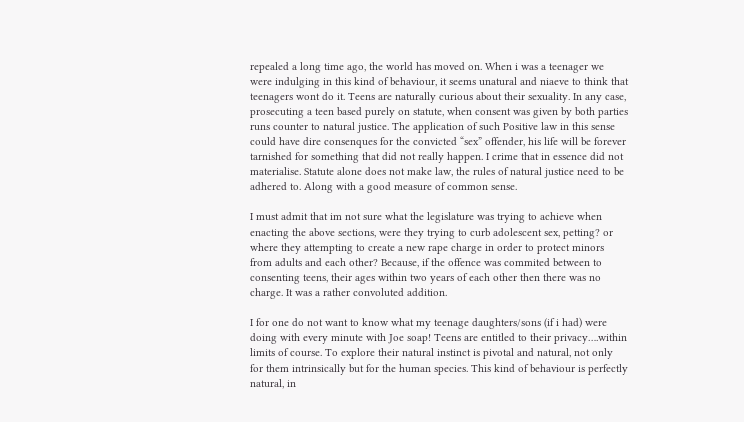repealed a long time ago, the world has moved on. When i was a teenager we were indulging in this kind of behaviour, it seems unatural and niaeve to think that teenagers wont do it. Teens are naturally curious about their sexuality. In any case, prosecuting a teen based purely on statute, when consent was given by both parties runs counter to natural justice. The application of such Positive law in this sense could have dire consenques for the convicted “sex” offender, his life will be forever tarnished for something that did not really happen. I crime that in essence did not materialise. Statute alone does not make law, the rules of natural justice need to be adhered to. Along with a good measure of common sense.

I must admit that im not sure what the legislature was trying to achieve when enacting the above sections, were they trying to curb adolescent sex, petting? or where they attempting to create a new rape charge in order to protect minors from adults and each other? Because, if the offence was commited between to consenting teens, their ages within two years of each other then there was no charge. It was a rather convoluted addition.

I for one do not want to know what my teenage daughters/sons (if i had) were doing with every minute with Joe soap! Teens are entitled to their privacy….within limits of course. To explore their natural instinct is pivotal and natural, not only for them intrinsically but for the human species. This kind of behaviour is perfectly natural, in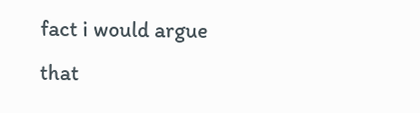fact i would argue that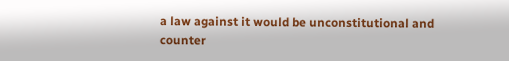a law against it would be unconstitutional and counter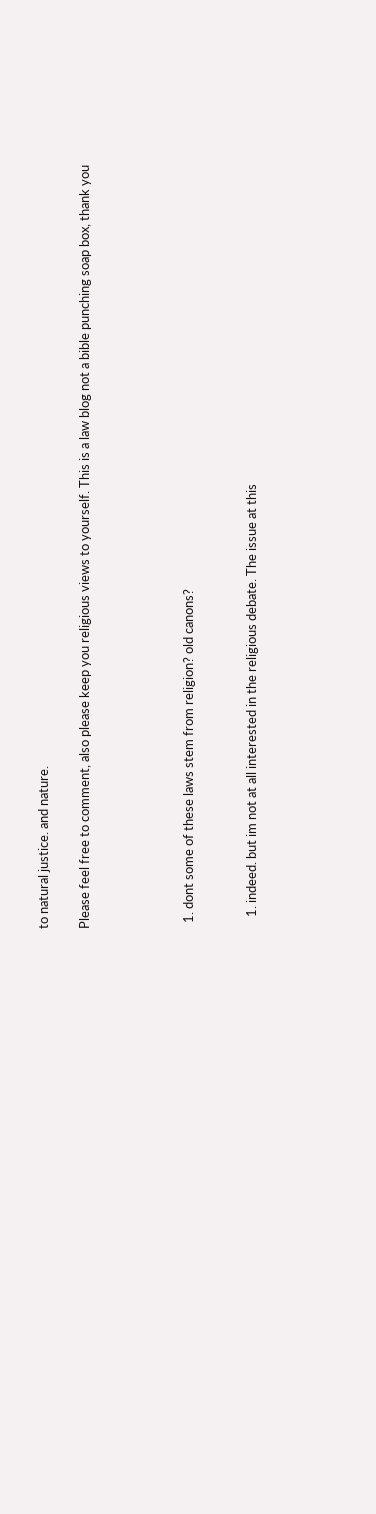to natural justice. and nature.

Please feel free to comment, also please keep you religious views to yourself. This is a law blog not a bible punching soap box, thank you




  1. dont some of these laws stem from religion? old canons?


    1. indeed. but im not at all interested in the religious debate. The issue at this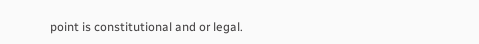point is constitutional and or legal.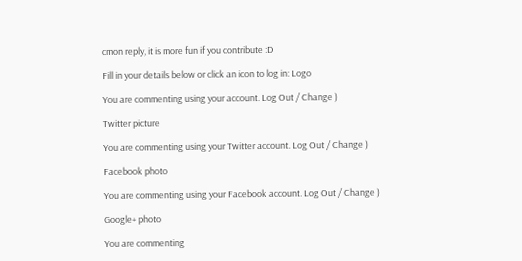cmon reply, it is more fun if you contribute :D

Fill in your details below or click an icon to log in: Logo

You are commenting using your account. Log Out / Change )

Twitter picture

You are commenting using your Twitter account. Log Out / Change )

Facebook photo

You are commenting using your Facebook account. Log Out / Change )

Google+ photo

You are commenting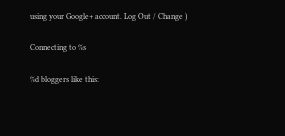using your Google+ account. Log Out / Change )

Connecting to %s

%d bloggers like this: